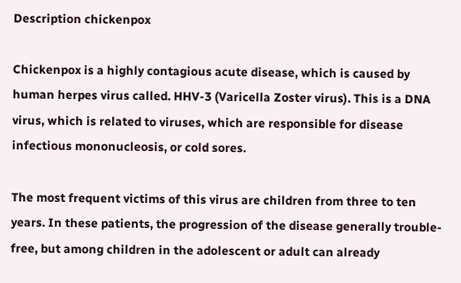Description chickenpox

Chickenpox is a highly contagious acute disease, which is caused by human herpes virus called. HHV-3 (Varicella Zoster virus). This is a DNA virus, which is related to viruses, which are responsible for disease infectious mononucleosis, or cold sores.

The most frequent victims of this virus are children from three to ten years. In these patients, the progression of the disease generally trouble-free, but among children in the adolescent or adult can already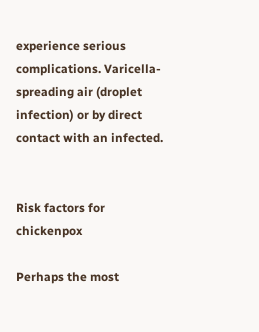experience serious complications. Varicella-spreading air (droplet infection) or by direct contact with an infected.


Risk factors for chickenpox

Perhaps the most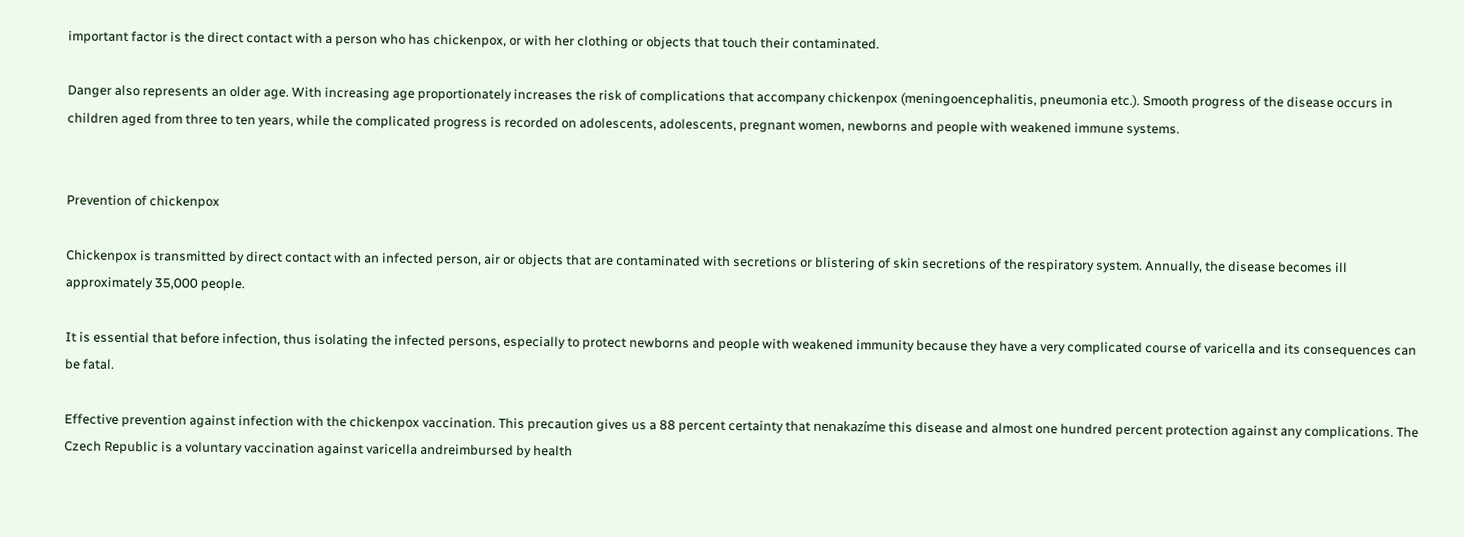important factor is the direct contact with a person who has chickenpox, or with her clothing or objects that touch their contaminated.

Danger also represents an older age. With increasing age proportionately increases the risk of complications that accompany chickenpox (meningoencephalitis, pneumonia etc.). Smooth progress of the disease occurs in children aged from three to ten years, while the complicated progress is recorded on adolescents, adolescents, pregnant women, newborns and people with weakened immune systems.


Prevention of chickenpox

Chickenpox is transmitted by direct contact with an infected person, air or objects that are contaminated with secretions or blistering of skin secretions of the respiratory system. Annually, the disease becomes ill approximately 35,000 people.

It is essential that before infection, thus isolating the infected persons, especially to protect newborns and people with weakened immunity because they have a very complicated course of varicella and its consequences can be fatal.

Effective prevention against infection with the chickenpox vaccination. This precaution gives us a 88 percent certainty that nenakazíme this disease and almost one hundred percent protection against any complications. The Czech Republic is a voluntary vaccination against varicella andreimbursed by health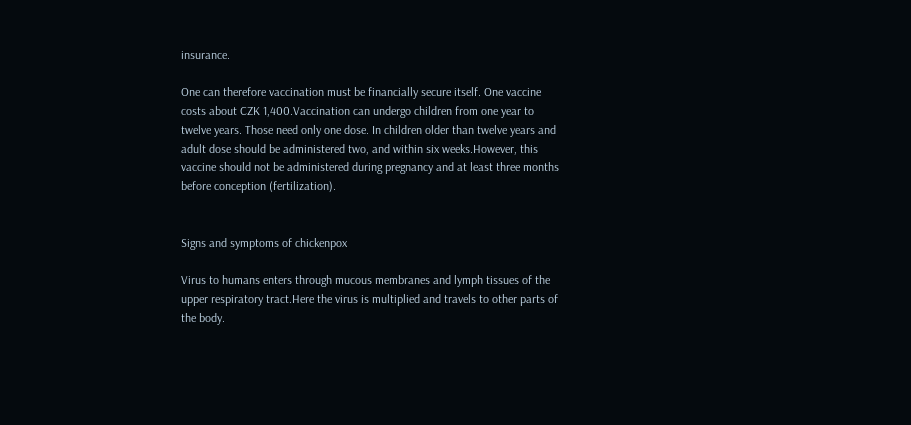insurance.

One can therefore vaccination must be financially secure itself. One vaccine costs about CZK 1,400.Vaccination can undergo children from one year to twelve years. Those need only one dose. In children older than twelve years and adult dose should be administered two, and within six weeks.However, this vaccine should not be administered during pregnancy and at least three months before conception (fertilization).


Signs and symptoms of chickenpox

Virus to humans enters through mucous membranes and lymph tissues of the upper respiratory tract.Here the virus is multiplied and travels to other parts of the body.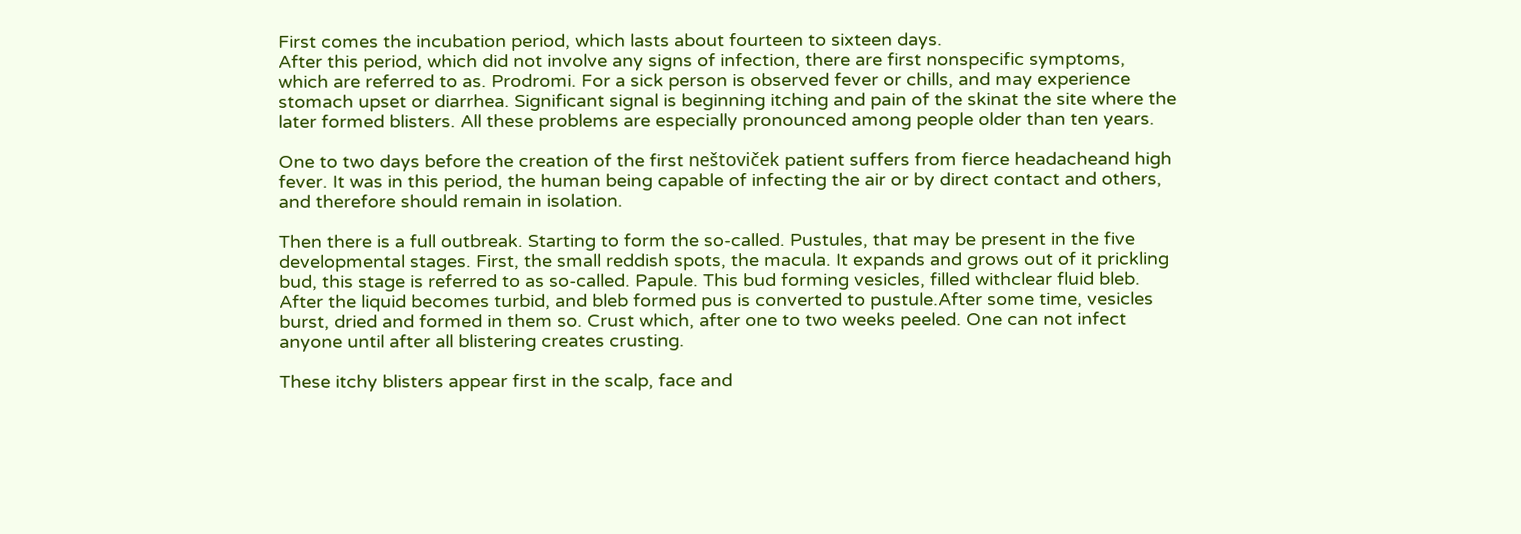First comes the incubation period, which lasts about fourteen to sixteen days.
After this period, which did not involve any signs of infection, there are first nonspecific symptoms, which are referred to as. Prodromi. For a sick person is observed fever or chills, and may experience stomach upset or diarrhea. Significant signal is beginning itching and pain of the skinat the site where the later formed blisters. All these problems are especially pronounced among people older than ten years.

One to two days before the creation of the first neštoviček patient suffers from fierce headacheand high fever. It was in this period, the human being capable of infecting the air or by direct contact and others, and therefore should remain in isolation.

Then there is a full outbreak. Starting to form the so-called. Pustules, that may be present in the five developmental stages. First, the small reddish spots, the macula. It expands and grows out of it prickling bud, this stage is referred to as so-called. Papule. This bud forming vesicles, filled withclear fluid bleb. After the liquid becomes turbid, and bleb formed pus is converted to pustule.After some time, vesicles burst, dried and formed in them so. Crust which, after one to two weeks peeled. One can not infect anyone until after all blistering creates crusting.

These itchy blisters appear first in the scalp, face and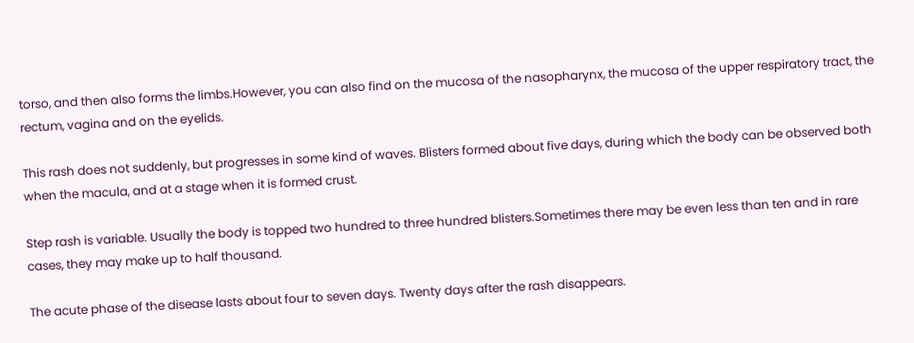torso, and then also forms the limbs.However, you can also find on the mucosa of the nasopharynx, the mucosa of the upper respiratory tract, the rectum, vagina and on the eyelids.

This rash does not suddenly, but progresses in some kind of waves. Blisters formed about five days, during which the body can be observed both when the macula, and at a stage when it is formed crust.

Step rash is variable. Usually the body is topped two hundred to three hundred blisters.Sometimes there may be even less than ten and in rare cases, they may make up to half thousand.

The acute phase of the disease lasts about four to seven days. Twenty days after the rash disappears.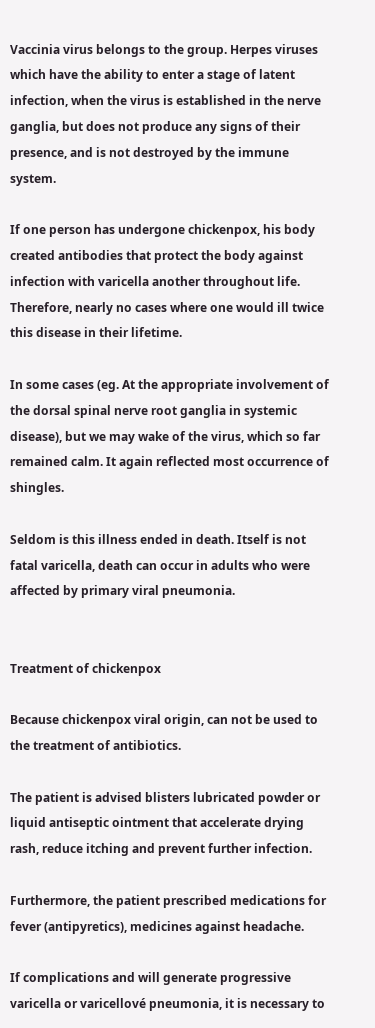Vaccinia virus belongs to the group. Herpes viruses which have the ability to enter a stage of latent infection, when the virus is established in the nerve ganglia, but does not produce any signs of their presence, and is not destroyed by the immune system.

If one person has undergone chickenpox, his body created antibodies that protect the body against infection with varicella another throughout life. Therefore, nearly no cases where one would ill twice this disease in their lifetime.

In some cases (eg. At the appropriate involvement of the dorsal spinal nerve root ganglia in systemic disease), but we may wake of the virus, which so far remained calm. It again reflected most occurrence of shingles.

Seldom is this illness ended in death. Itself is not fatal varicella, death can occur in adults who were affected by primary viral pneumonia.


Treatment of chickenpox

Because chickenpox viral origin, can not be used to the treatment of antibiotics.

The patient is advised blisters lubricated powder or liquid antiseptic ointment that accelerate drying rash, reduce itching and prevent further infection.

Furthermore, the patient prescribed medications for fever (antipyretics), medicines against headache.

If complications and will generate progressive varicella or varicellové pneumonia, it is necessary to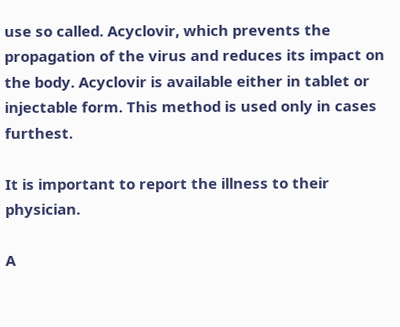use so called. Acyclovir, which prevents the propagation of the virus and reduces its impact on the body. Acyclovir is available either in tablet or injectable form. This method is used only in cases furthest.

It is important to report the illness to their physician.

A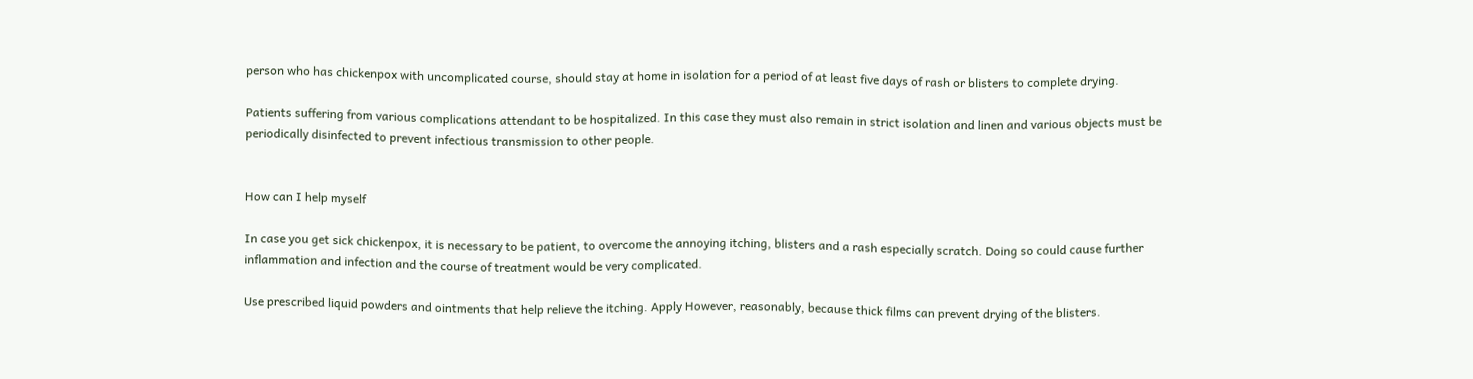person who has chickenpox with uncomplicated course, should stay at home in isolation for a period of at least five days of rash or blisters to complete drying.

Patients suffering from various complications attendant to be hospitalized. In this case they must also remain in strict isolation and linen and various objects must be periodically disinfected to prevent infectious transmission to other people.


How can I help myself

In case you get sick chickenpox, it is necessary to be patient, to overcome the annoying itching, blisters and a rash especially scratch. Doing so could cause further inflammation and infection and the course of treatment would be very complicated.

Use prescribed liquid powders and ointments that help relieve the itching. Apply However, reasonably, because thick films can prevent drying of the blisters.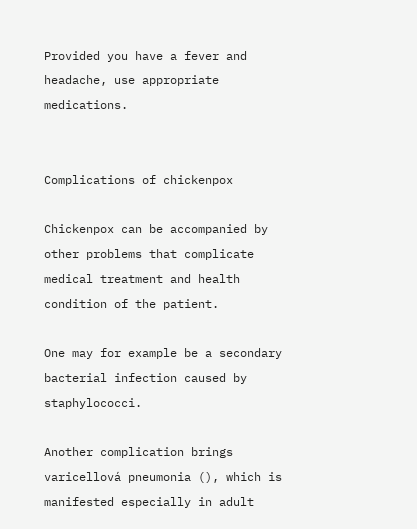Provided you have a fever and headache, use appropriate medications.


Complications of chickenpox

Chickenpox can be accompanied by other problems that complicate medical treatment and health condition of the patient.

One may for example be a secondary bacterial infection caused by staphylococci.

Another complication brings varicellová pneumonia (), which is manifested especially in adult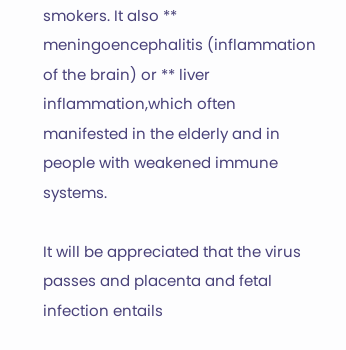smokers. It also ** meningoencephalitis (inflammation of the brain) or ** liver inflammation,which often manifested in the elderly and in people with weakened immune systems.

It will be appreciated that the virus passes and placenta and fetal infection entails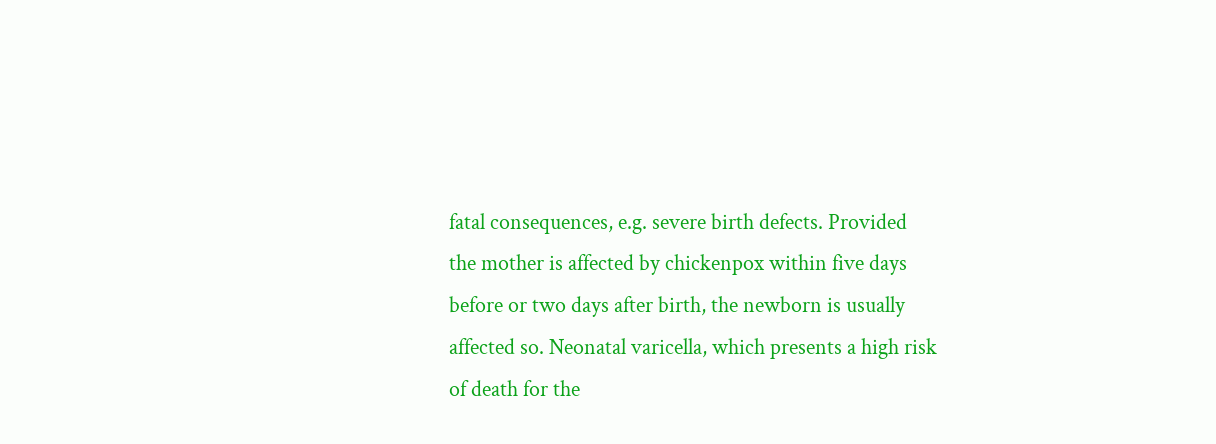fatal consequences, e.g. severe birth defects. Provided the mother is affected by chickenpox within five days before or two days after birth, the newborn is usually affected so. Neonatal varicella, which presents a high risk of death for the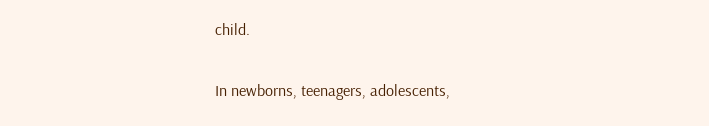child.

In newborns, teenagers, adolescents,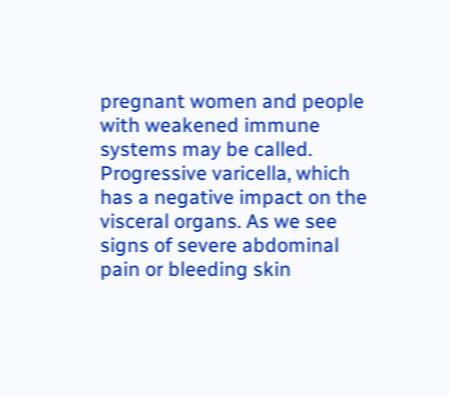pregnant women and people with weakened immune systems may be called. Progressive varicella, which has a negative impact on the visceral organs. As we see signs of severe abdominal pain or bleeding skin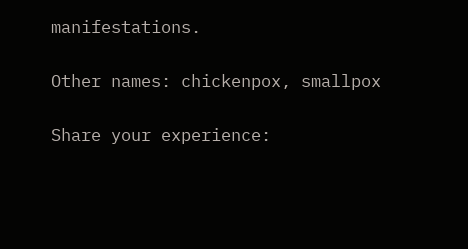manifestations.

Other names: chickenpox, smallpox

Share your experience: